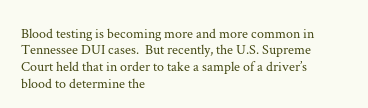Blood testing is becoming more and more common in Tennessee DUI cases.  But recently, the U.S. Supreme Court held that in order to take a sample of a driver’s blood to determine the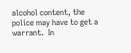alcohol content, the police may have to get a warrant.  In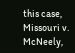this case, Missouri v. McNeely,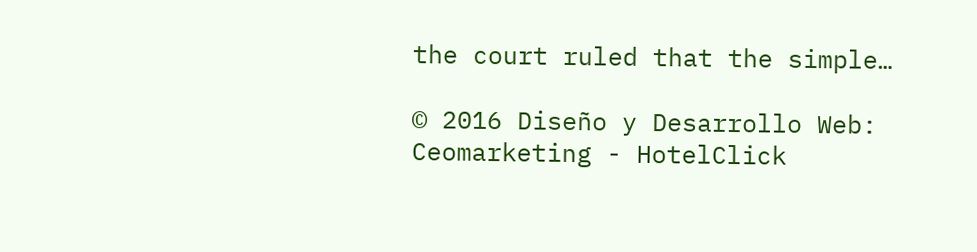the court ruled that the simple…

© 2016 Diseño y Desarrollo Web: Ceomarketing - HotelClick